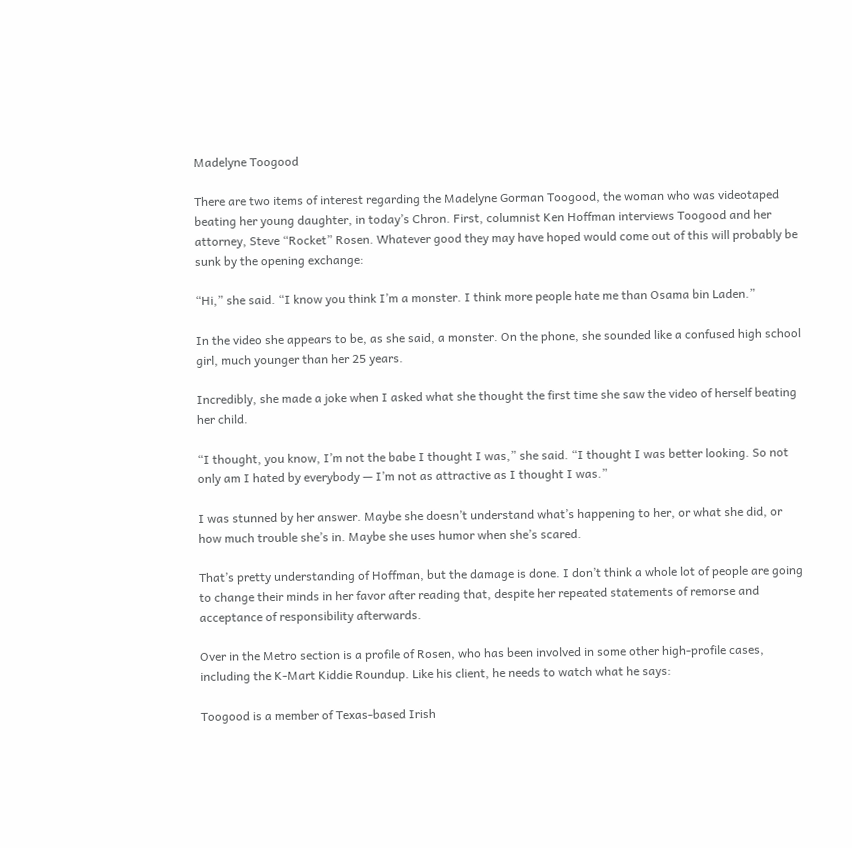Madelyne Toogood

There are two items of interest regarding the Madelyne Gorman Toogood, the woman who was videotaped beating her young daughter, in today’s Chron. First, columnist Ken Hoffman interviews Toogood and her attorney, Steve “Rocket” Rosen. Whatever good they may have hoped would come out of this will probably be sunk by the opening exchange:

“Hi,” she said. “I know you think I’m a monster. I think more people hate me than Osama bin Laden.”

In the video she appears to be, as she said, a monster. On the phone, she sounded like a confused high school girl, much younger than her 25 years.

Incredibly, she made a joke when I asked what she thought the first time she saw the video of herself beating her child.

“I thought, you know, I’m not the babe I thought I was,” she said. “I thought I was better looking. So not only am I hated by everybody — I’m not as attractive as I thought I was.”

I was stunned by her answer. Maybe she doesn’t understand what’s happening to her, or what she did, or how much trouble she’s in. Maybe she uses humor when she’s scared.

That’s pretty understanding of Hoffman, but the damage is done. I don’t think a whole lot of people are going to change their minds in her favor after reading that, despite her repeated statements of remorse and acceptance of responsibility afterwards.

Over in the Metro section is a profile of Rosen, who has been involved in some other high-profile cases, including the K-Mart Kiddie Roundup. Like his client, he needs to watch what he says:

Toogood is a member of Texas-based Irish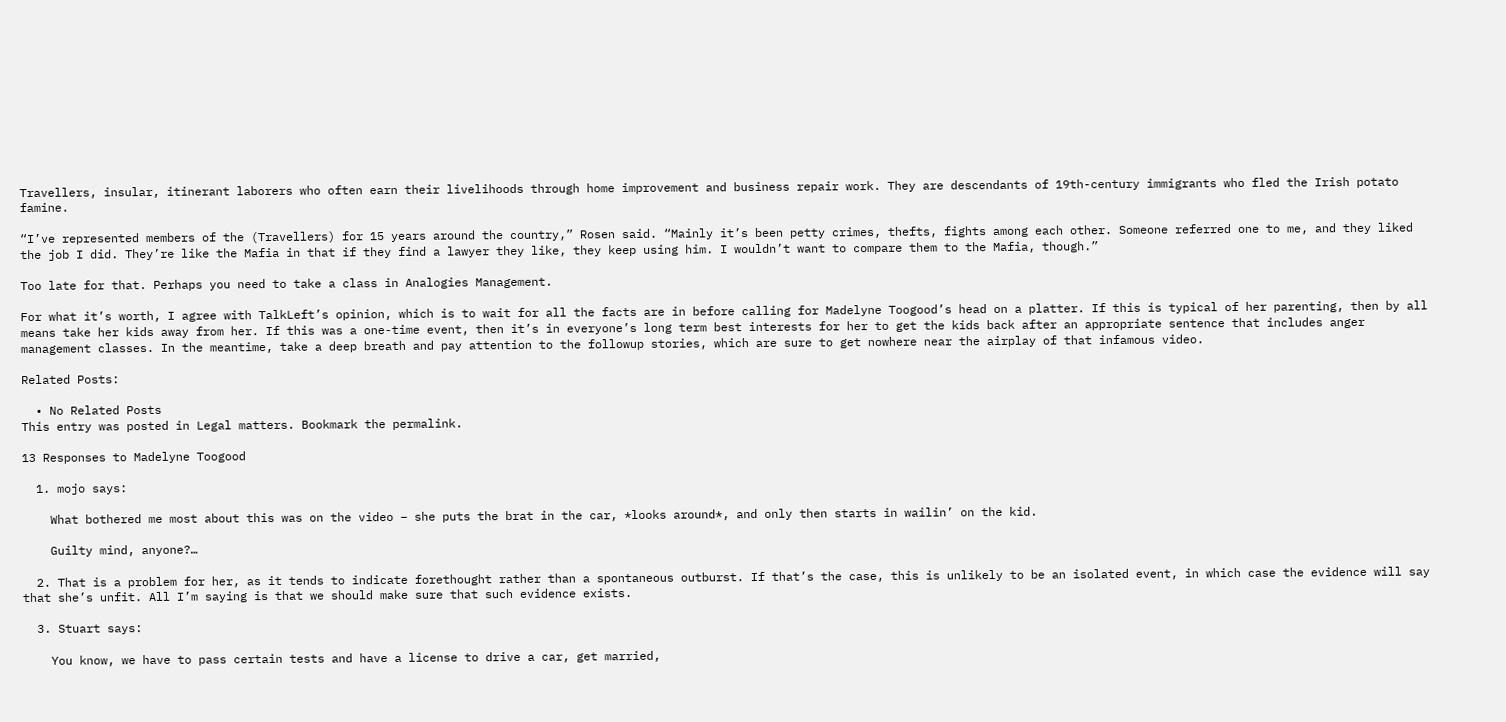Travellers, insular, itinerant laborers who often earn their livelihoods through home improvement and business repair work. They are descendants of 19th-century immigrants who fled the Irish potato famine.

“I’ve represented members of the (Travellers) for 15 years around the country,” Rosen said. “Mainly it’s been petty crimes, thefts, fights among each other. Someone referred one to me, and they liked the job I did. They’re like the Mafia in that if they find a lawyer they like, they keep using him. I wouldn’t want to compare them to the Mafia, though.”

Too late for that. Perhaps you need to take a class in Analogies Management.

For what it’s worth, I agree with TalkLeft’s opinion, which is to wait for all the facts are in before calling for Madelyne Toogood’s head on a platter. If this is typical of her parenting, then by all means take her kids away from her. If this was a one-time event, then it’s in everyone’s long term best interests for her to get the kids back after an appropriate sentence that includes anger management classes. In the meantime, take a deep breath and pay attention to the followup stories, which are sure to get nowhere near the airplay of that infamous video.

Related Posts:

  • No Related Posts
This entry was posted in Legal matters. Bookmark the permalink.

13 Responses to Madelyne Toogood

  1. mojo says:

    What bothered me most about this was on the video – she puts the brat in the car, *looks around*, and only then starts in wailin’ on the kid.

    Guilty mind, anyone?…

  2. That is a problem for her, as it tends to indicate forethought rather than a spontaneous outburst. If that’s the case, this is unlikely to be an isolated event, in which case the evidence will say that she’s unfit. All I’m saying is that we should make sure that such evidence exists.

  3. Stuart says:

    You know, we have to pass certain tests and have a license to drive a car, get married,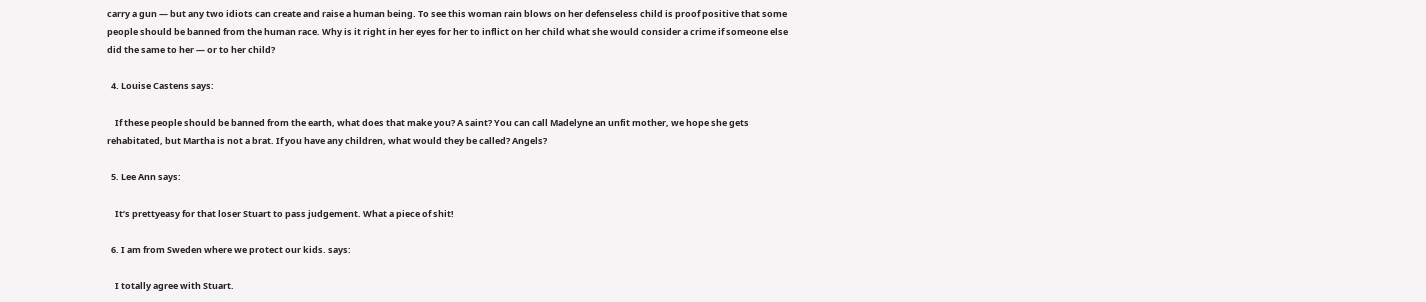carry a gun — but any two idiots can create and raise a human being. To see this woman rain blows on her defenseless child is proof positive that some people should be banned from the human race. Why is it right in her eyes for her to inflict on her child what she would consider a crime if someone else did the same to her — or to her child?

  4. Louise Castens says:

    If these people should be banned from the earth, what does that make you? A saint? You can call Madelyne an unfit mother, we hope she gets rehabitated, but Martha is not a brat. If you have any children, what would they be called? Angels?

  5. Lee Ann says:

    It’s prettyeasy for that loser Stuart to pass judgement. What a piece of shit!

  6. I am from Sweden where we protect our kids. says:

    I totally agree with Stuart.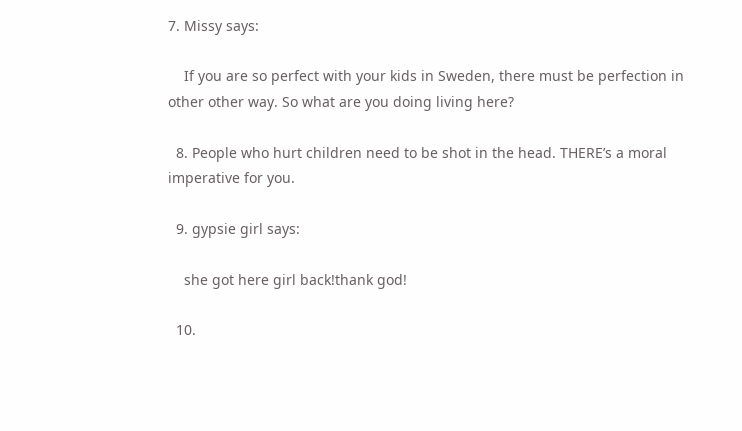7. Missy says:

    If you are so perfect with your kids in Sweden, there must be perfection in other other way. So what are you doing living here?

  8. People who hurt children need to be shot in the head. THERE’s a moral imperative for you.

  9. gypsie girl says:

    she got here girl back!thank god!

  10.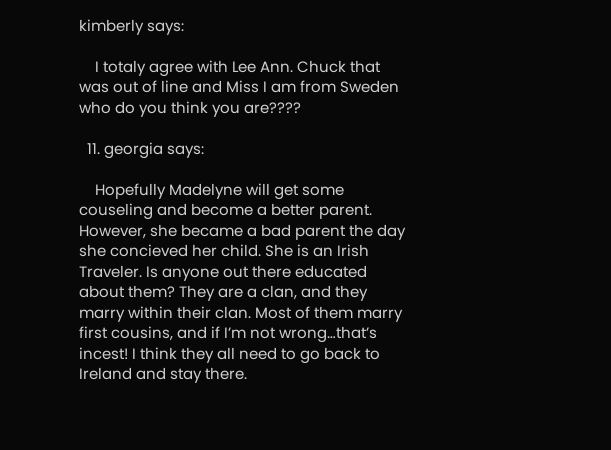kimberly says:

    I totaly agree with Lee Ann. Chuck that was out of line and Miss I am from Sweden who do you think you are????

  11. georgia says:

    Hopefully Madelyne will get some couseling and become a better parent. However, she became a bad parent the day she concieved her child. She is an Irish Traveler. Is anyone out there educated about them? They are a clan, and they marry within their clan. Most of them marry first cousins, and if I’m not wrong…that’s incest! I think they all need to go back to Ireland and stay there.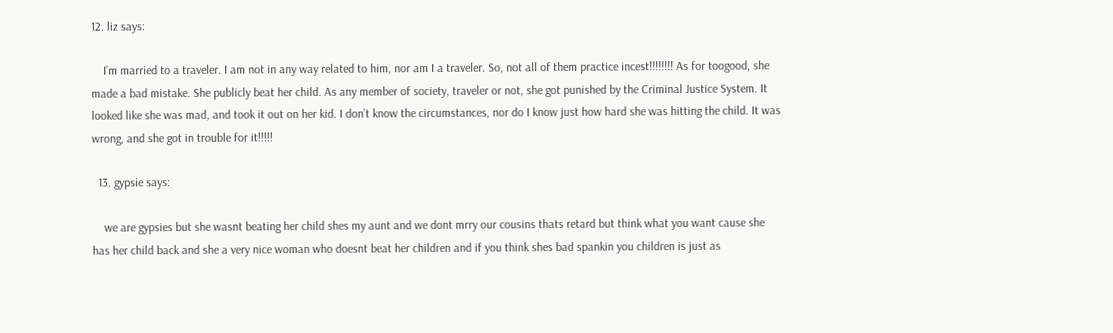12. liz says:

    I’m married to a traveler. I am not in any way related to him, nor am I a traveler. So, not all of them practice incest!!!!!!!! As for toogood, she made a bad mistake. She publicly beat her child. As any member of society, traveler or not, she got punished by the Criminal Justice System. It looked like she was mad, and took it out on her kid. I don’t know the circumstances, nor do I know just how hard she was hitting the child. It was wrong, and she got in trouble for it!!!!!

  13. gypsie says:

    we are gypsies but she wasnt beating her child shes my aunt and we dont mrry our cousins thats retard but think what you want cause she has her child back and she a very nice woman who doesnt beat her children and if you think shes bad spankin you children is just as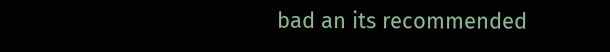bad an its recommended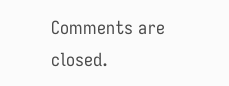Comments are closed.